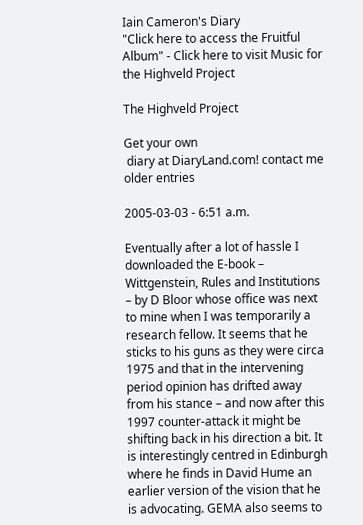Iain Cameron's Diary
"Click here to access the Fruitful Album" - Click here to visit Music for the Highveld Project

The Highveld Project

Get your own
 diary at DiaryLand.com! contact me older entries

2005-03-03 - 6:51 a.m.

Eventually after a lot of hassle I downloaded the E-book – Wittgenstein, Rules and Institutions – by D Bloor whose office was next to mine when I was temporarily a research fellow. It seems that he sticks to his guns as they were circa 1975 and that in the intervening period opinion has drifted away from his stance – and now after this 1997 counter-attack it might be shifting back in his direction a bit. It is interestingly centred in Edinburgh where he finds in David Hume an earlier version of the vision that he is advocating. GEMA also seems to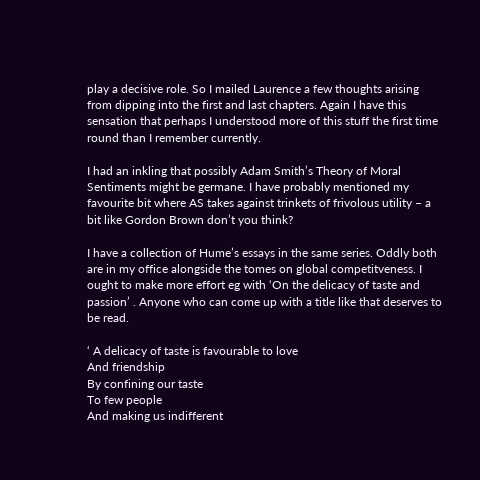play a decisive role. So I mailed Laurence a few thoughts arising from dipping into the first and last chapters. Again I have this sensation that perhaps I understood more of this stuff the first time round than I remember currently.

I had an inkling that possibly Adam Smith’s Theory of Moral Sentiments might be germane. I have probably mentioned my favourite bit where AS takes against trinkets of frivolous utility – a bit like Gordon Brown don’t you think?

I have a collection of Hume’s essays in the same series. Oddly both are in my office alongside the tomes on global competitveness. I ought to make more effort eg with ‘On the delicacy of taste and passion’ . Anyone who can come up with a title like that deserves to be read.

‘ A delicacy of taste is favourable to love
And friendship
By confining our taste
To few people
And making us indifferent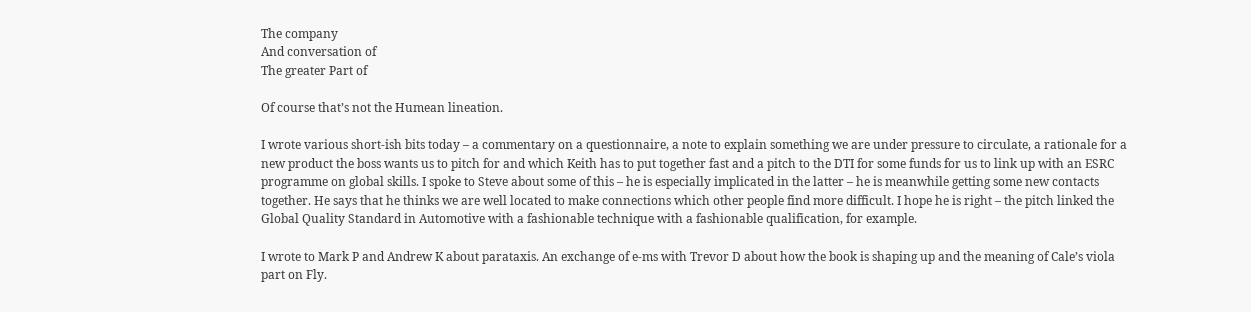The company
And conversation of
The greater Part of

Of course that’s not the Humean lineation.

I wrote various short-ish bits today – a commentary on a questionnaire, a note to explain something we are under pressure to circulate, a rationale for a new product the boss wants us to pitch for and which Keith has to put together fast and a pitch to the DTI for some funds for us to link up with an ESRC programme on global skills. I spoke to Steve about some of this – he is especially implicated in the latter – he is meanwhile getting some new contacts together. He says that he thinks we are well located to make connections which other people find more difficult. I hope he is right – the pitch linked the Global Quality Standard in Automotive with a fashionable technique with a fashionable qualification, for example.

I wrote to Mark P and Andrew K about parataxis. An exchange of e-ms with Trevor D about how the book is shaping up and the meaning of Cale’s viola part on Fly.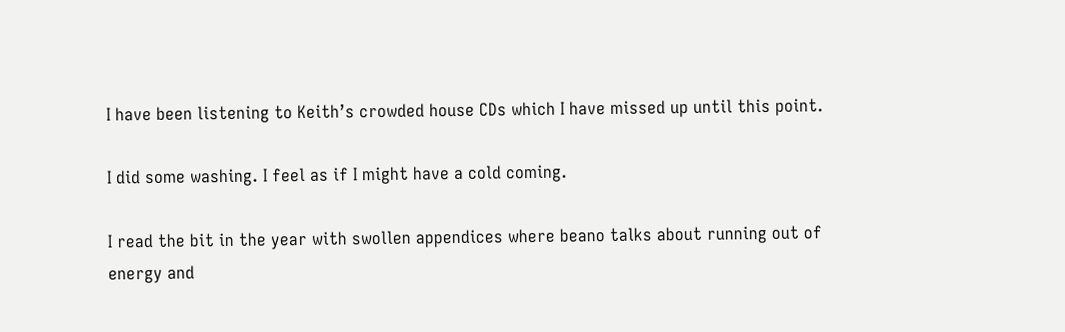I have been listening to Keith’s crowded house CDs which I have missed up until this point.

I did some washing. I feel as if I might have a cold coming.

I read the bit in the year with swollen appendices where beano talks about running out of energy and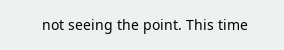not seeing the point. This time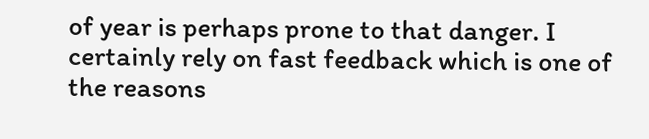of year is perhaps prone to that danger. I certainly rely on fast feedback which is one of the reasons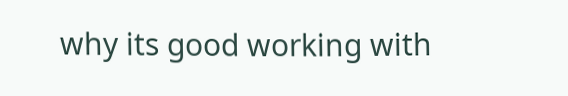why its good working with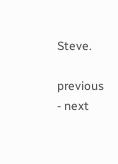Steve.

previous - next